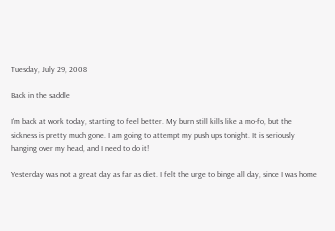Tuesday, July 29, 2008

Back in the saddle

I'm back at work today, starting to feel better. My burn still kills like a mo-fo, but the sickness is pretty much gone. I am going to attempt my push ups tonight. It is seriously hanging over my head, and I need to do it!

Yesterday was not a great day as far as diet. I felt the urge to binge all day, since I was home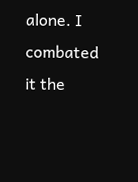alone. I combated it the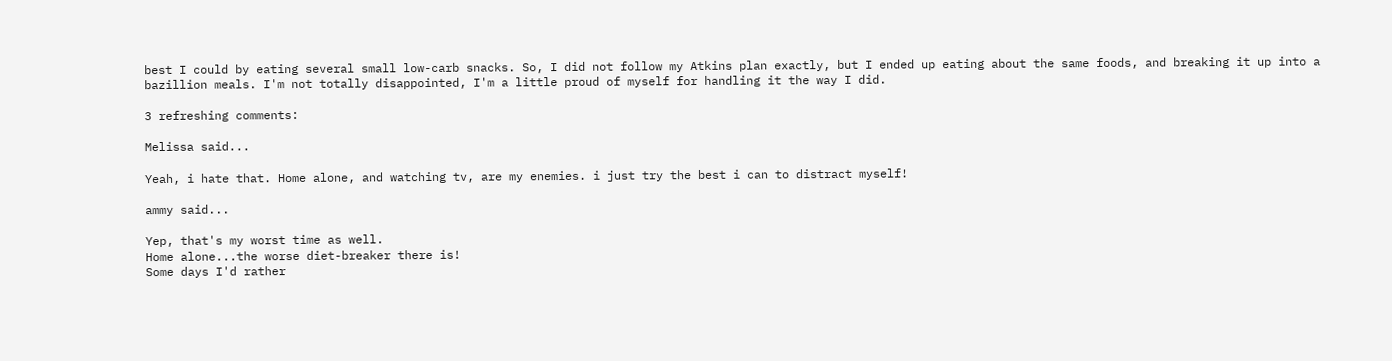best I could by eating several small low-carb snacks. So, I did not follow my Atkins plan exactly, but I ended up eating about the same foods, and breaking it up into a bazillion meals. I'm not totally disappointed, I'm a little proud of myself for handling it the way I did.

3 refreshing comments:

Melissa said...

Yeah, i hate that. Home alone, and watching tv, are my enemies. i just try the best i can to distract myself!

ammy said...

Yep, that's my worst time as well.
Home alone...the worse diet-breaker there is!
Some days I'd rather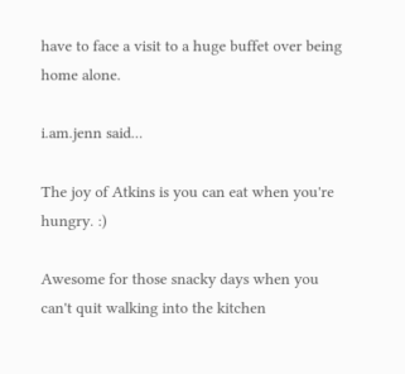have to face a visit to a huge buffet over being home alone.

i.am.jenn said...

The joy of Atkins is you can eat when you're hungry. :)

Awesome for those snacky days when you can't quit walking into the kitchen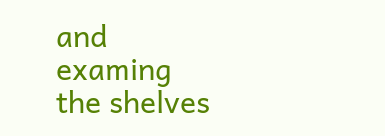and examing the shelves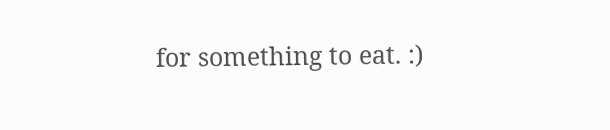for something to eat. :)